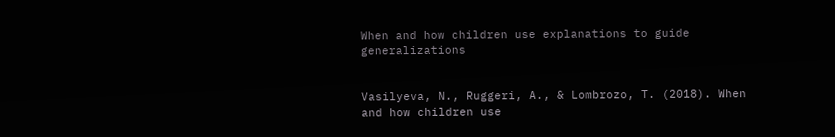When and how children use explanations to guide generalizations


Vasilyeva, N., Ruggeri, A., & Lombrozo, T. (2018). When and how children use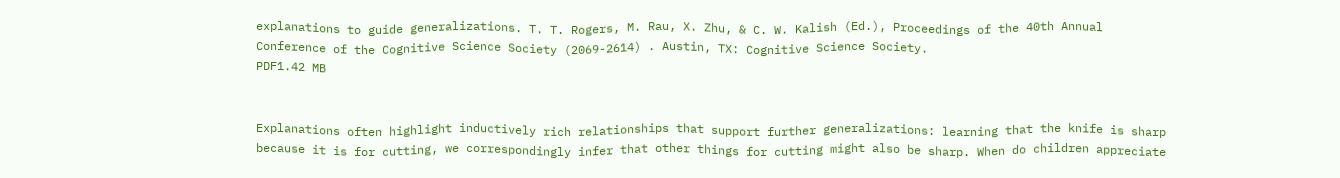explanations to guide generalizations. T. T. Rogers, M. Rau, X. Zhu, & C. W. Kalish (Ed.), Proceedings of the 40th Annual Conference of the Cognitive Science Society (2069-2614) . Austin, TX: Cognitive Science Society.
PDF1.42 MB


Explanations often highlight inductively rich relationships that support further generalizations: learning that the knife is sharp because it is for cutting, we correspondingly infer that other things for cutting might also be sharp. When do children appreciate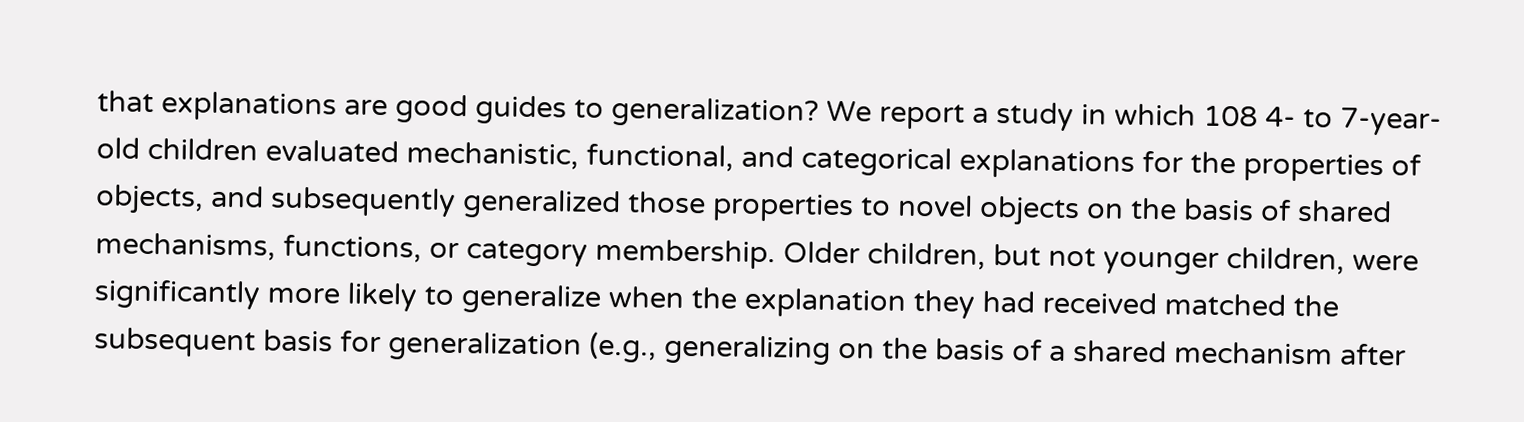that explanations are good guides to generalization? We report a study in which 108 4- to 7-year-old children evaluated mechanistic, functional, and categorical explanations for the properties of objects, and subsequently generalized those properties to novel objects on the basis of shared mechanisms, functions, or category membership. Older children, but not younger children, were significantly more likely to generalize when the explanation they had received matched the subsequent basis for generalization (e.g., generalizing on the basis of a shared mechanism after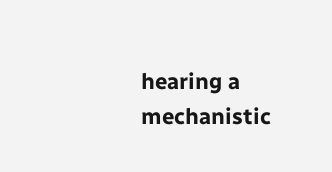hearing a mechanistic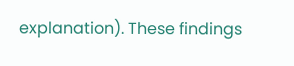explanation). These findings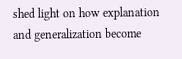shed light on how explanation and generalization become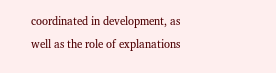coordinated in development, as well as the role of explanations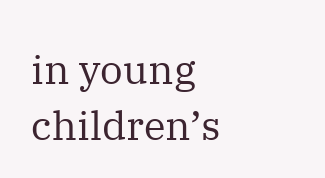in young children’s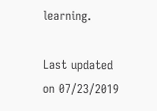learning.

Last updated on 07/23/2019